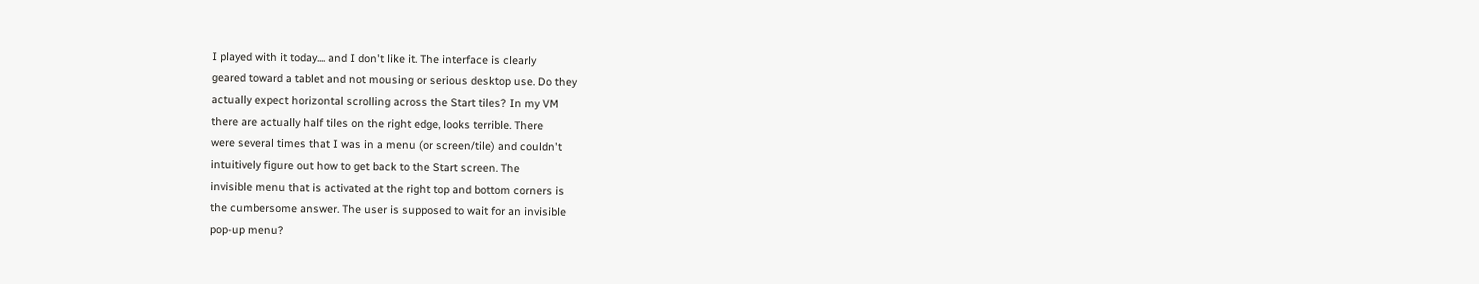I played with it today.... and I don't like it. The interface is clearly
geared toward a tablet and not mousing or serious desktop use. Do they
actually expect horizontal scrolling across the Start tiles? In my VM
there are actually half tiles on the right edge, looks terrible. There
were several times that I was in a menu (or screen/tile) and couldn't
intuitively figure out how to get back to the Start screen. The
invisible menu that is activated at the right top and bottom corners is
the cumbersome answer. The user is supposed to wait for an invisible
pop-up menu?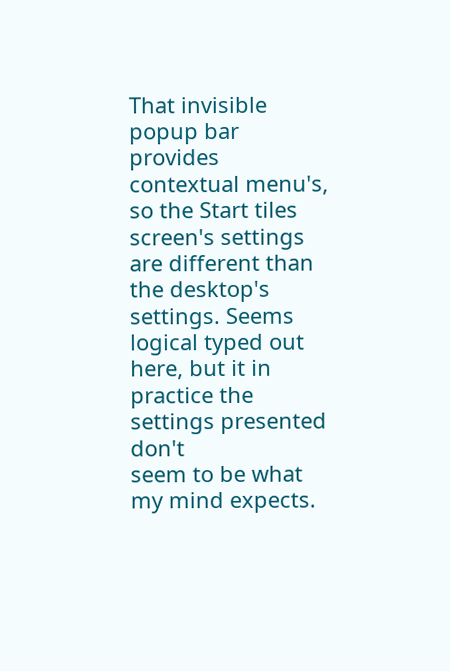That invisible popup bar provides contextual menu's, so the Start tiles
screen's settings are different than the desktop's settings. Seems
logical typed out here, but it in practice the settings presented don't
seem to be what my mind expects.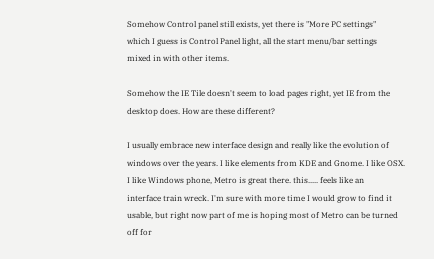Somehow Control panel still exists, yet there is "More PC settings"
which I guess is Control Panel light, all the start menu/bar settings
mixed in with other items.

Somehow the IE Tile doesn't seem to load pages right, yet IE from the
desktop does. How are these different?

I usually embrace new interface design and really like the evolution of
windows over the years. I like elements from KDE and Gnome. I like OSX.
I like Windows phone, Metro is great there. this..... feels like an
interface train wreck. I'm sure with more time I would grow to find it
usable, but right now part of me is hoping most of Metro can be turned
off for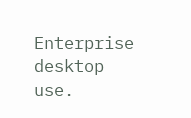Enterprise desktop use.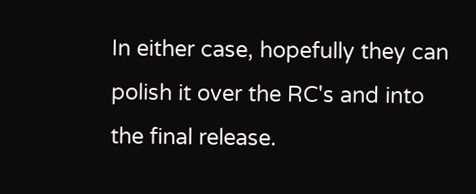In either case, hopefully they can
polish it over the RC's and into the final release.